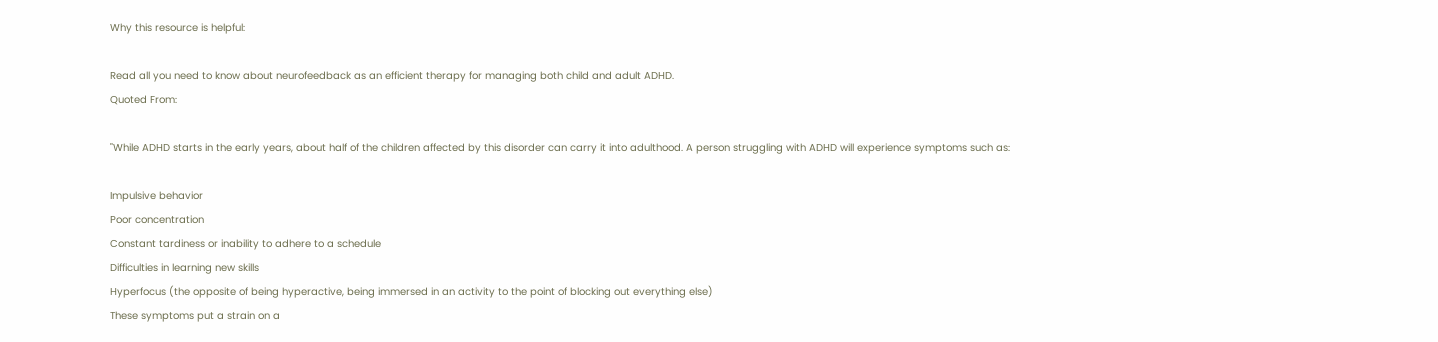Why this resource is helpful:

Read all you need to know about neurofeedback as an efficient therapy for managing both child and adult ADHD.
Quoted From:

"While ADHD starts in the early years, about half of the children affected by this disorder can carry it into adulthood. A person struggling with ADHD will experience symptoms such as:

Impulsive behavior
Poor concentration
Constant tardiness or inability to adhere to a schedule
Difficulties in learning new skills
Hyperfocus (the opposite of being hyperactive, being immersed in an activity to the point of blocking out everything else)
These symptoms put a strain on a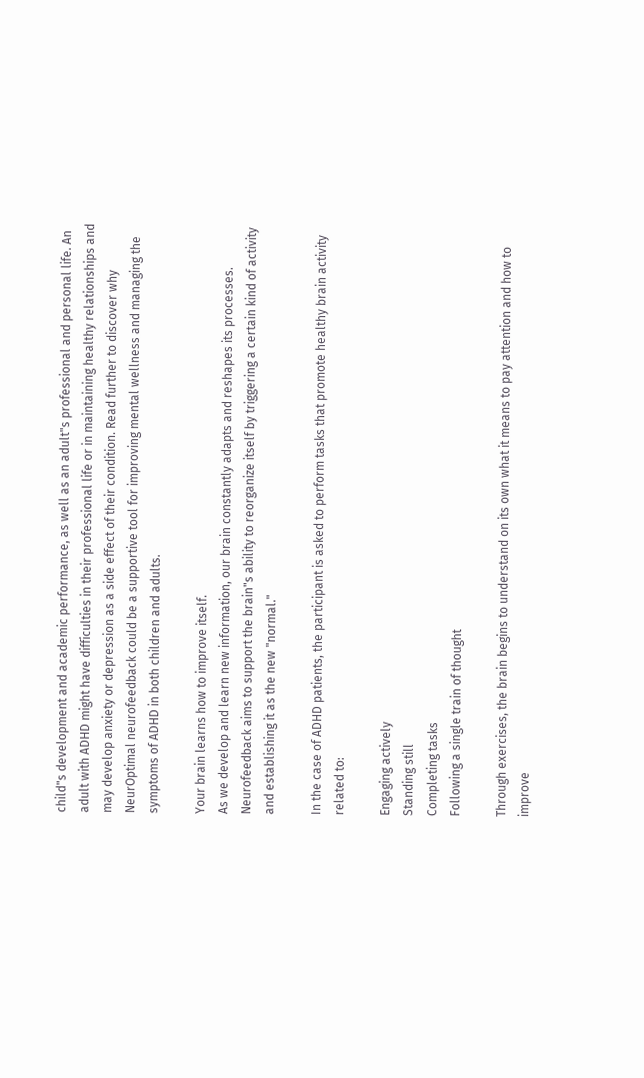child"s development and academic performance, as well as an adult"s professional and personal life. An adult with ADHD might have difficulties in their professional life or in maintaining healthy relationships and may develop anxiety or depression as a side effect of their condition. Read further to discover why NeurOptimal neurofeedback could be a supportive tool for improving mental wellness and managing the symptoms of ADHD in both children and adults.

Your brain learns how to improve itself.
As we develop and learn new information, our brain constantly adapts and reshapes its processes. Neurofeedback aims to support the brain"s ability to reorganize itself by triggering a certain kind of activity and establishing it as the new "normal."

In the case of ADHD patients, the participant is asked to perform tasks that promote healthy brain activity related to:

Engaging actively
Standing still
Completing tasks
Following a single train of thought

Through exercises, the brain begins to understand on its own what it means to pay attention and how to improve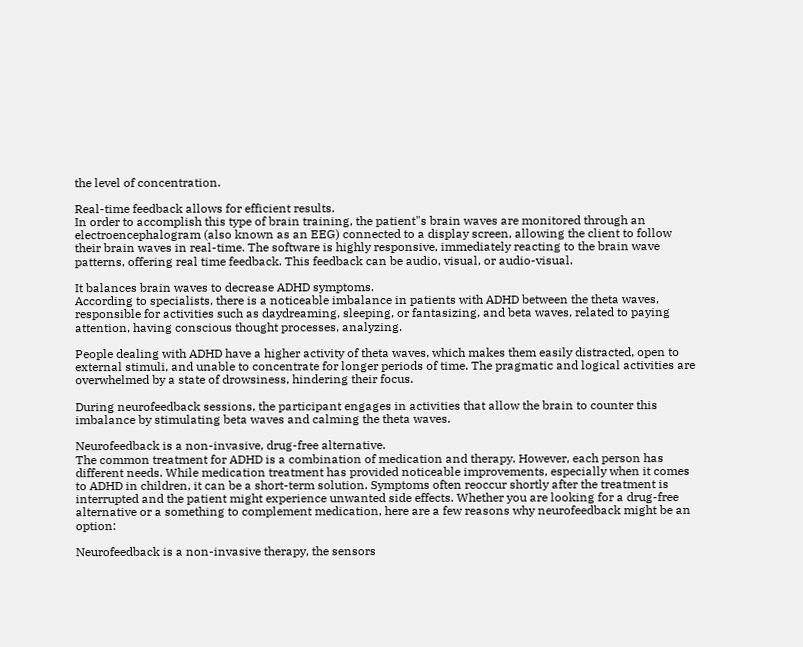the level of concentration.

Real-time feedback allows for efficient results.
In order to accomplish this type of brain training, the patient"s brain waves are monitored through an electroencephalogram (also known as an EEG) connected to a display screen, allowing the client to follow their brain waves in real-time. The software is highly responsive, immediately reacting to the brain wave patterns, offering real time feedback. This feedback can be audio, visual, or audio-visual.

It balances brain waves to decrease ADHD symptoms.
According to specialists, there is a noticeable imbalance in patients with ADHD between the theta waves, responsible for activities such as daydreaming, sleeping, or fantasizing, and beta waves, related to paying attention, having conscious thought processes, analyzing.

People dealing with ADHD have a higher activity of theta waves, which makes them easily distracted, open to external stimuli, and unable to concentrate for longer periods of time. The pragmatic and logical activities are overwhelmed by a state of drowsiness, hindering their focus.

During neurofeedback sessions, the participant engages in activities that allow the brain to counter this imbalance by stimulating beta waves and calming the theta waves.

Neurofeedback is a non-invasive, drug-free alternative.
The common treatment for ADHD is a combination of medication and therapy. However, each person has different needs. While medication treatment has provided noticeable improvements, especially when it comes to ADHD in children, it can be a short-term solution. Symptoms often reoccur shortly after the treatment is interrupted and the patient might experience unwanted side effects. Whether you are looking for a drug-free alternative or a something to complement medication, here are a few reasons why neurofeedback might be an option:

Neurofeedback is a non-invasive therapy, the sensors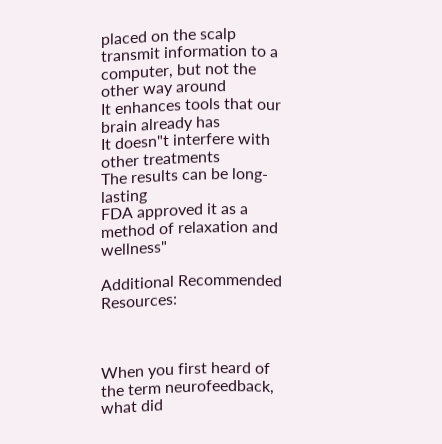placed on the scalp transmit information to a computer, but not the other way around
It enhances tools that our brain already has
It doesn"t interfere with other treatments
The results can be long-lasting
FDA approved it as a method of relaxation and wellness"

Additional Recommended Resources:



When you first heard of the term neurofeedback, what did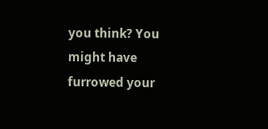you think? You might have furrowed your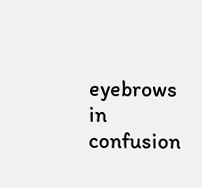eyebrows in confusion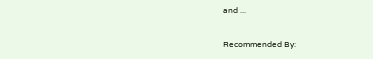and ...


Recommended By: